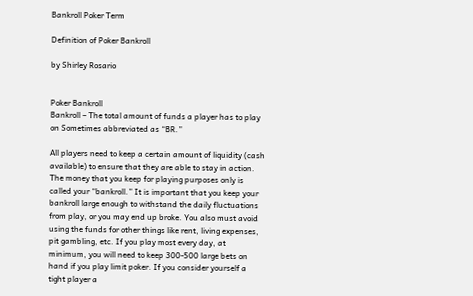Bankroll Poker Term

Definition of Poker Bankroll

by Shirley Rosario


Poker Bankroll
Bankroll – The total amount of funds a player has to play on Sometimes abbreviated as “BR.”

All players need to keep a certain amount of liquidity (cash available) to ensure that they are able to stay in action. The money that you keep for playing purposes only is called your “bankroll.” It is important that you keep your bankroll large enough to withstand the daily fluctuations from play, or you may end up broke. You also must avoid using the funds for other things like rent, living expenses, pit gambling, etc. If you play most every day, at minimum, you will need to keep 300-500 large bets on hand if you play limit poker. If you consider yourself a tight player a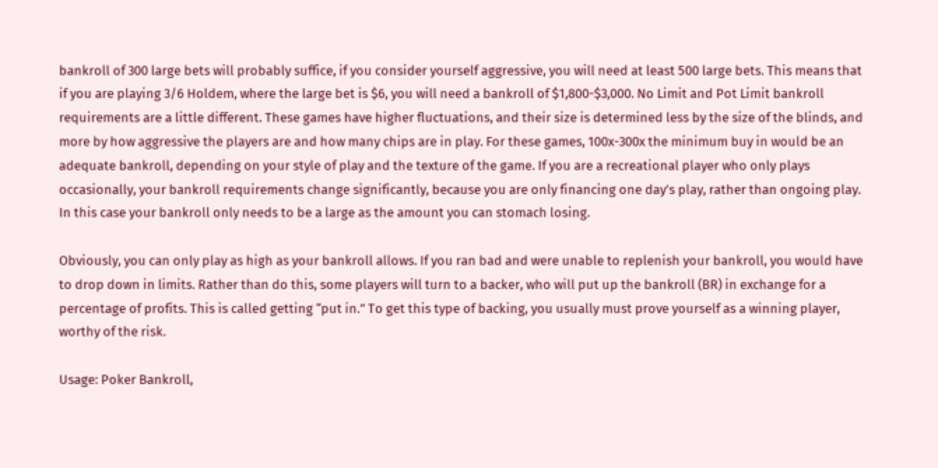bankroll of 300 large bets will probably suffice, if you consider yourself aggressive, you will need at least 500 large bets. This means that if you are playing 3/6 Holdem, where the large bet is $6, you will need a bankroll of $1,800-$3,000. No Limit and Pot Limit bankroll requirements are a little different. These games have higher fluctuations, and their size is determined less by the size of the blinds, and more by how aggressive the players are and how many chips are in play. For these games, 100x-300x the minimum buy in would be an adequate bankroll, depending on your style of play and the texture of the game. If you are a recreational player who only plays occasionally, your bankroll requirements change significantly, because you are only financing one day’s play, rather than ongoing play. In this case your bankroll only needs to be a large as the amount you can stomach losing.

Obviously, you can only play as high as your bankroll allows. If you ran bad and were unable to replenish your bankroll, you would have to drop down in limits. Rather than do this, some players will turn to a backer, who will put up the bankroll (BR) in exchange for a percentage of profits. This is called getting “put in.” To get this type of backing, you usually must prove yourself as a winning player, worthy of the risk.

Usage: Poker Bankroll,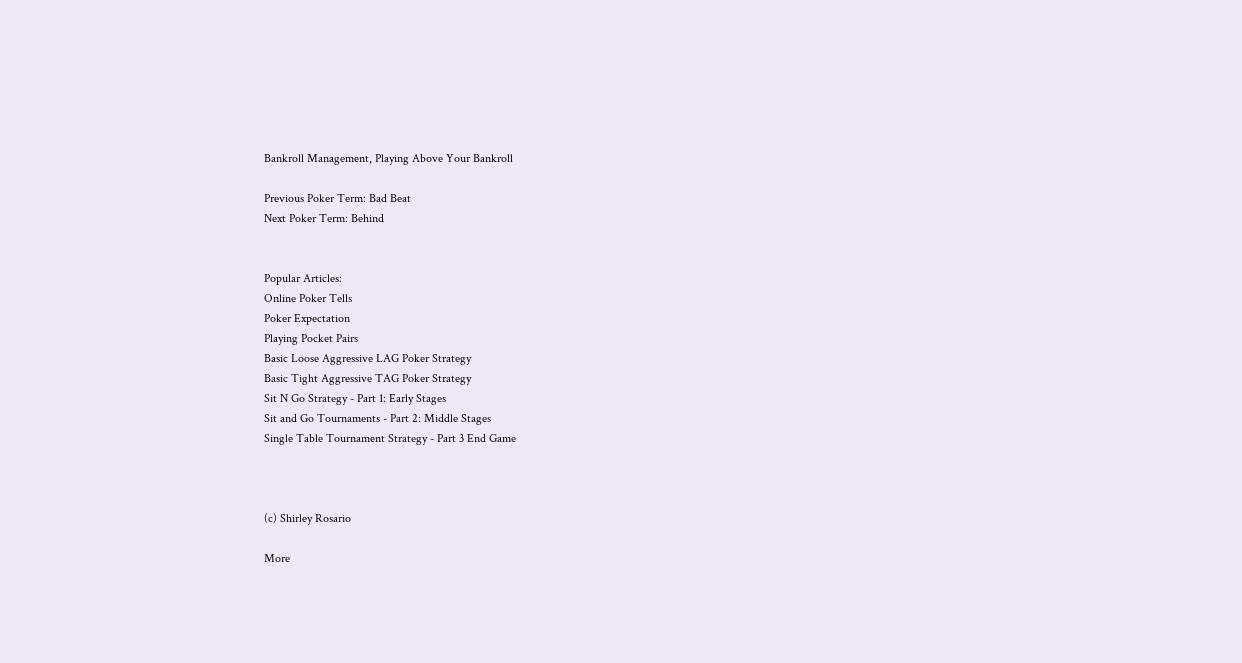Bankroll Management, Playing Above Your Bankroll

Previous Poker Term: Bad Beat
Next Poker Term: Behind


Popular Articles:
Online Poker Tells
Poker Expectation
Playing Pocket Pairs
Basic Loose Aggressive LAG Poker Strategy
Basic Tight Aggressive TAG Poker Strategy
Sit N Go Strategy - Part 1: Early Stages
Sit and Go Tournaments - Part 2: Middle Stages
Single Table Tournament Strategy - Part 3 End Game



(c) Shirley Rosario

More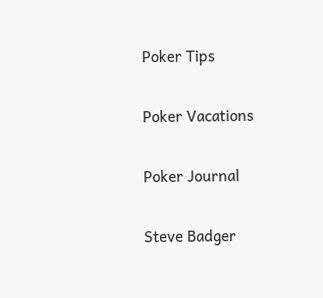Poker Tips

Poker Vacations

Poker Journal

Steve Badger